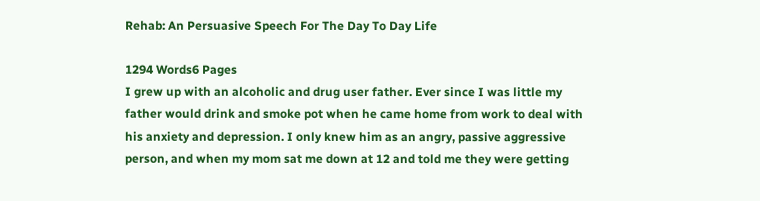Rehab: An Persuasive Speech For The Day To Day Life

1294 Words6 Pages
I grew up with an alcoholic and drug user father. Ever since I was little my father would drink and smoke pot when he came home from work to deal with his anxiety and depression. I only knew him as an angry, passive aggressive person, and when my mom sat me down at 12 and told me they were getting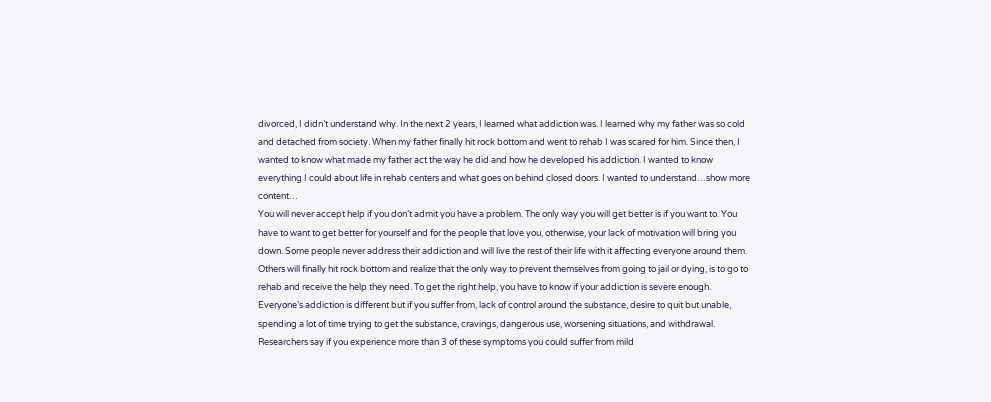divorced, I didn’t understand why. In the next 2 years, I learned what addiction was. I learned why my father was so cold and detached from society. When my father finally hit rock bottom and went to rehab I was scared for him. Since then, I wanted to know what made my father act the way he did and how he developed his addiction. I wanted to know everything I could about life in rehab centers and what goes on behind closed doors. I wanted to understand…show more content…
You will never accept help if you don’t admit you have a problem. The only way you will get better is if you want to. You have to want to get better for yourself and for the people that love you, otherwise, your lack of motivation will bring you down. Some people never address their addiction and will live the rest of their life with it affecting everyone around them. Others will finally hit rock bottom and realize that the only way to prevent themselves from going to jail or dying, is to go to rehab and receive the help they need. To get the right help, you have to know if your addiction is severe enough. Everyone’s addiction is different but if you suffer from, lack of control around the substance, desire to quit but unable, spending a lot of time trying to get the substance, cravings, dangerous use, worsening situations, and withdrawal. Researchers say if you experience more than 3 of these symptoms you could suffer from mild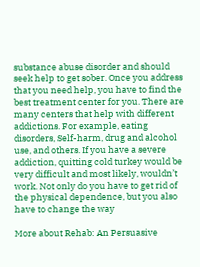substance abuse disorder and should seek help to get sober. Once you address that you need help, you have to find the best treatment center for you. There are many centers that help with different addictions. For example, eating disorders, Self-harm, drug and alcohol use, and others. If you have a severe addiction, quitting cold turkey would be very difficult and most likely, wouldn’t work. Not only do you have to get rid of the physical dependence, but you also have to change the way

More about Rehab: An Persuasive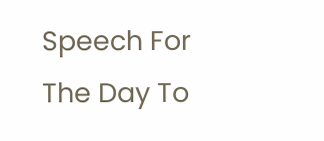Speech For The Day To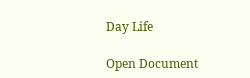Day Life

Open Document